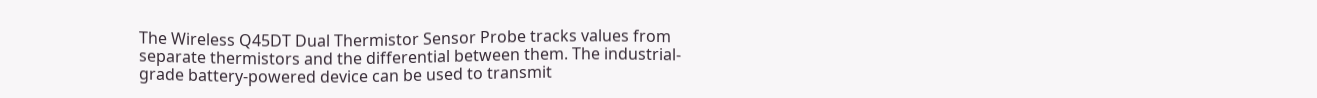The Wireless Q45DT Dual Thermistor Sensor Probe tracks values from separate thermistors and the differential between them. The industrial-grade battery-powered device can be used to transmit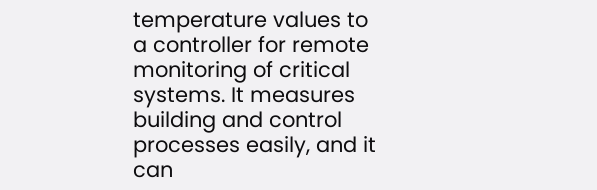temperature values to a controller for remote monitoring of critical systems. It measures building and control processes easily, and it can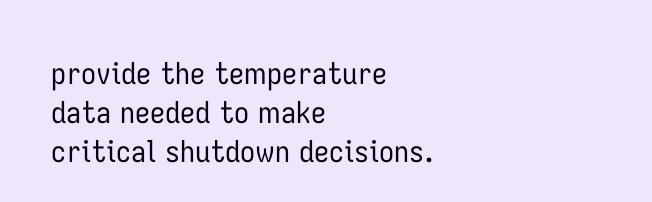provide the temperature data needed to make critical shutdown decisions.